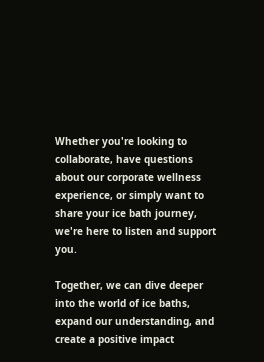Whether you're looking to collaborate, have questions about our corporate wellness experience, or simply want to share your ice bath journey, we're here to listen and support you.

Together, we can dive deeper into the world of ice baths, expand our understanding, and create a positive impact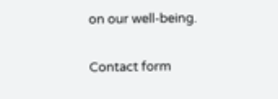on our well-being.

Contact form